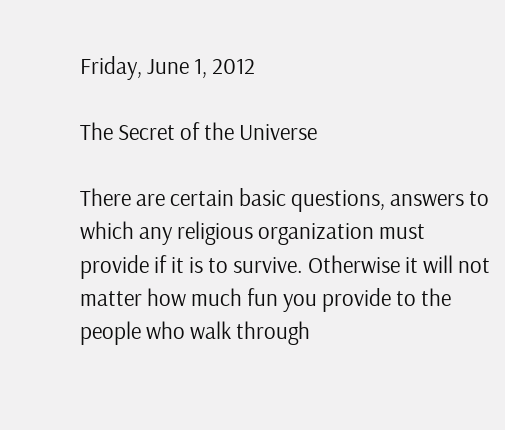Friday, June 1, 2012

The Secret of the Universe

There are certain basic questions, answers to which any religious organization must provide if it is to survive. Otherwise it will not matter how much fun you provide to the people who walk through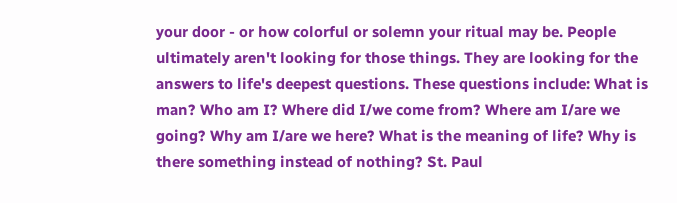your door - or how colorful or solemn your ritual may be. People ultimately aren't looking for those things. They are looking for the answers to life's deepest questions. These questions include: What is man? Who am I? Where did I/we come from? Where am I/are we going? Why am I/are we here? What is the meaning of life? Why is there something instead of nothing? St. Paul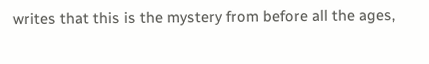writes that this is the mystery from before all the ages,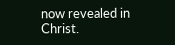now revealed in Christ.